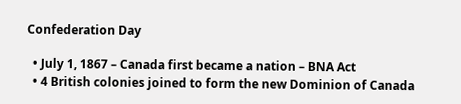Confederation Day

  • July 1, 1867 – Canada first became a nation – BNA Act
  • 4 British colonies joined to form the new Dominion of Canada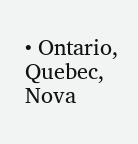• Ontario, Quebec, Nova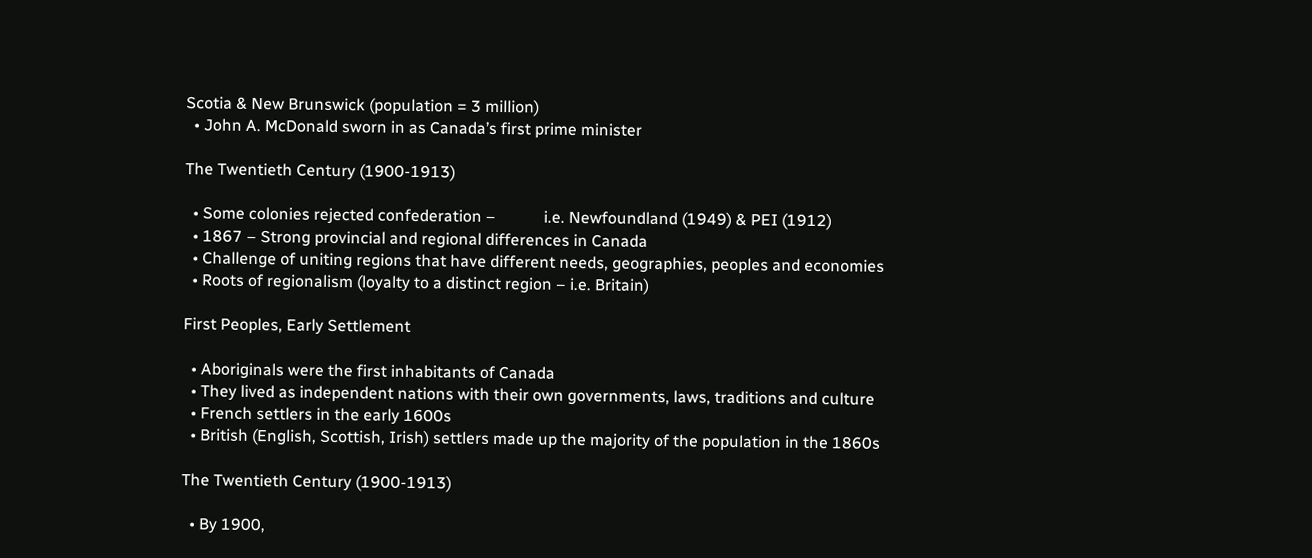Scotia & New Brunswick (population = 3 million)
  • John A. McDonald sworn in as Canada’s first prime minister

The Twentieth Century (1900-1913)

  • Some colonies rejected confederation –            i.e. Newfoundland (1949) & PEI (1912)
  • 1867 – Strong provincial and regional differences in Canada
  • Challenge of uniting regions that have different needs, geographies, peoples and economies
  • Roots of regionalism (loyalty to a distinct region – i.e. Britain)

First Peoples, Early Settlement

  • Aboriginals were the first inhabitants of Canada
  • They lived as independent nations with their own governments, laws, traditions and culture
  • French settlers in the early 1600s
  • British (English, Scottish, Irish) settlers made up the majority of the population in the 1860s

The Twentieth Century (1900-1913)

  • By 1900,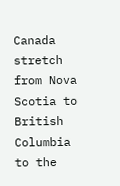Canada stretch from Nova Scotia to British Columbia to the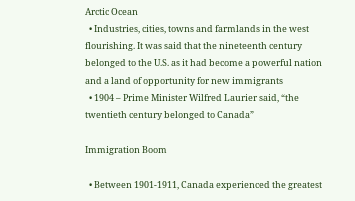Arctic Ocean
  • Industries, cities, towns and farmlands in the west flourishing. It was said that the nineteenth century belonged to the U.S. as it had become a powerful nation and a land of opportunity for new immigrants
  • 1904 – Prime Minister Wilfred Laurier said, “the twentieth century belonged to Canada”

Immigration Boom

  • Between 1901-1911, Canada experienced the greatest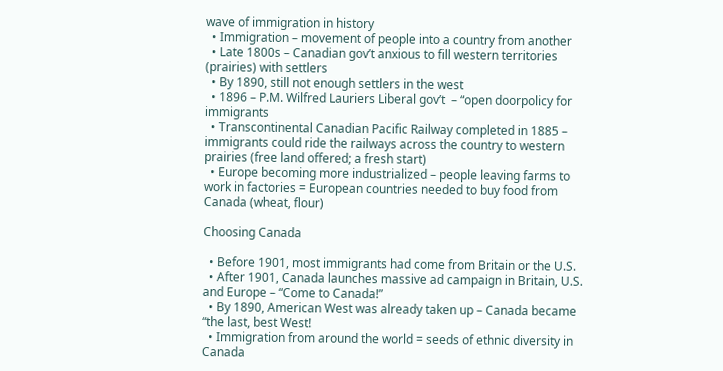wave of immigration in history
  • Immigration – movement of people into a country from another
  • Late 1800s – Canadian gov’t anxious to fill western territories (prairies) with settlers
  • By 1890, still not enough settlers in the west
  • 1896 – P.M. Wilfred Lauriers Liberal gov’t  – “open doorpolicy for immigrants
  • Transcontinental Canadian Pacific Railway completed in 1885 – immigrants could ride the railways across the country to western prairies (free land offered; a fresh start)
  • Europe becoming more industrialized – people leaving farms to work in factories = European countries needed to buy food from Canada (wheat, flour)

Choosing Canada

  • Before 1901, most immigrants had come from Britain or the U.S.
  • After 1901, Canada launches massive ad campaign in Britain, U.S. and Europe – “Come to Canada!”
  • By 1890, American West was already taken up – Canada became “the last, best West!
  • Immigration from around the world = seeds of ethnic diversity in Canada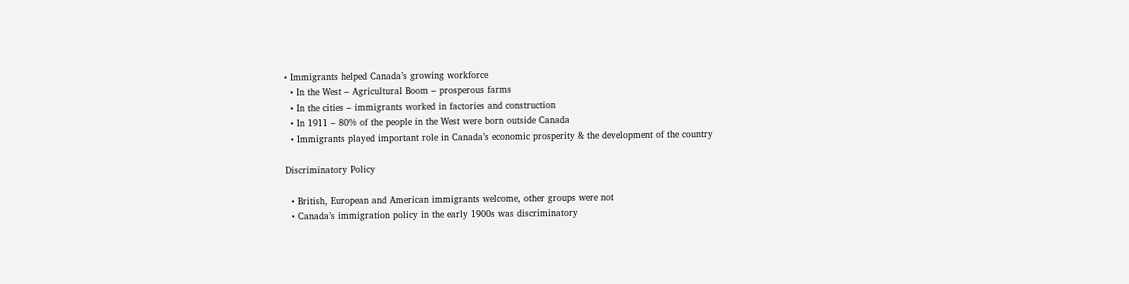• Immigrants helped Canada’s growing workforce
  • In the West – Agricultural Boom – prosperous farms
  • In the cities – immigrants worked in factories and construction
  • In 1911 – 80% of the people in the West were born outside Canada
  • Immigrants played important role in Canada’s economic prosperity & the development of the country

Discriminatory Policy

  • British, European and American immigrants welcome, other groups were not
  • Canada’s immigration policy in the early 1900s was discriminatory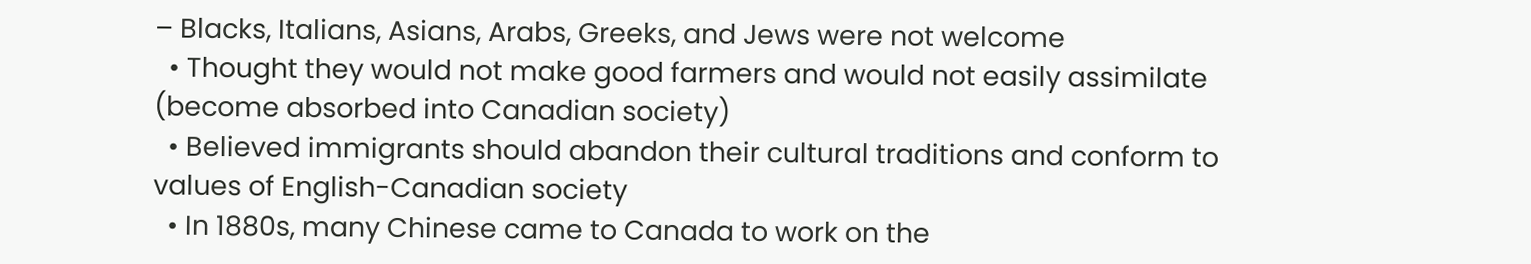– Blacks, Italians, Asians, Arabs, Greeks, and Jews were not welcome
  • Thought they would not make good farmers and would not easily assimilate (become absorbed into Canadian society)
  • Believed immigrants should abandon their cultural traditions and conform to values of English-Canadian society
  • In 1880s, many Chinese came to Canada to work on the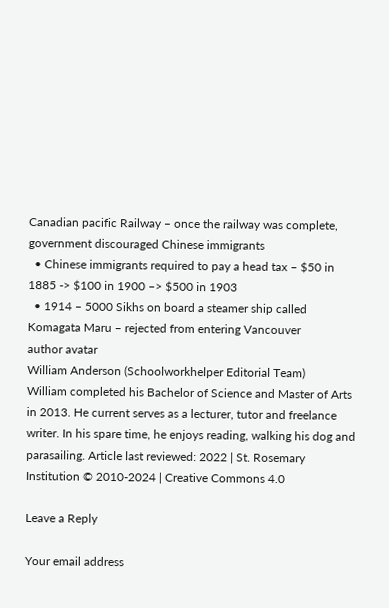Canadian pacific Railway – once the railway was complete, government discouraged Chinese immigrants
  • Chinese immigrants required to pay a head tax – $50 in 1885 -> $100 in 1900 –> $500 in 1903
  • 1914 – 5000 Sikhs on board a steamer ship called Komagata Maru – rejected from entering Vancouver
author avatar
William Anderson (Schoolworkhelper Editorial Team)
William completed his Bachelor of Science and Master of Arts in 2013. He current serves as a lecturer, tutor and freelance writer. In his spare time, he enjoys reading, walking his dog and parasailing. Article last reviewed: 2022 | St. Rosemary Institution © 2010-2024 | Creative Commons 4.0

Leave a Reply

Your email address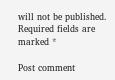will not be published. Required fields are marked *

Post comment